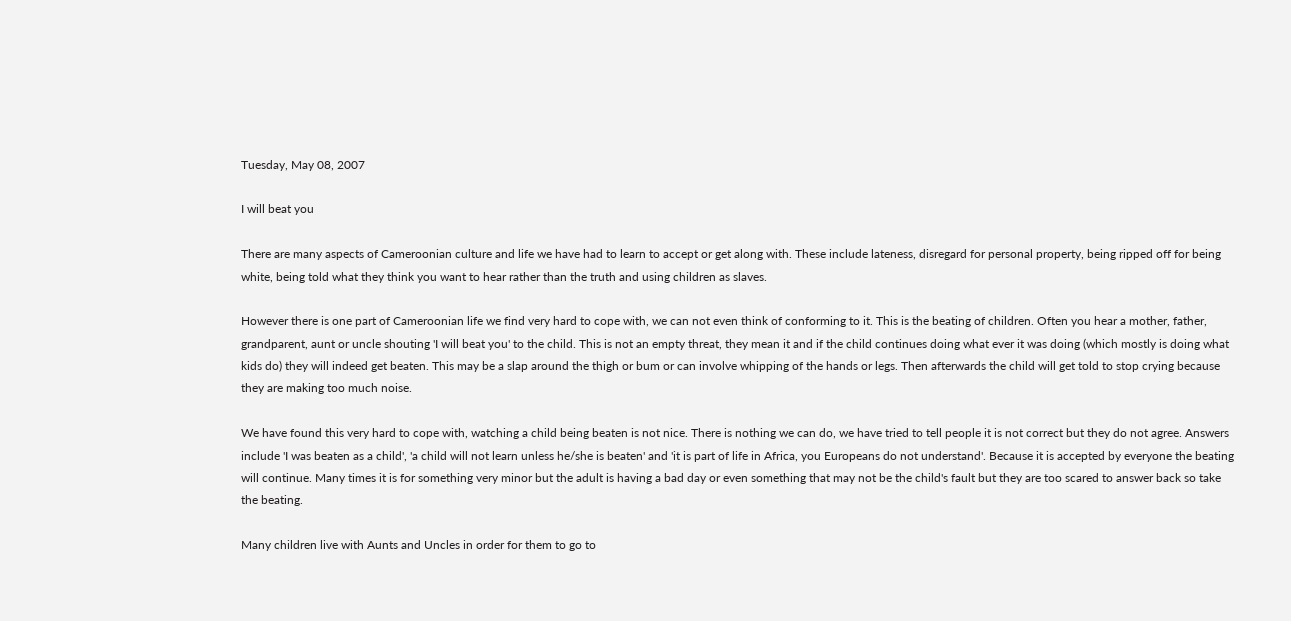Tuesday, May 08, 2007

I will beat you

There are many aspects of Cameroonian culture and life we have had to learn to accept or get along with. These include lateness, disregard for personal property, being ripped off for being white, being told what they think you want to hear rather than the truth and using children as slaves.

However there is one part of Cameroonian life we find very hard to cope with, we can not even think of conforming to it. This is the beating of children. Often you hear a mother, father, grandparent, aunt or uncle shouting 'I will beat you' to the child. This is not an empty threat, they mean it and if the child continues doing what ever it was doing (which mostly is doing what kids do) they will indeed get beaten. This may be a slap around the thigh or bum or can involve whipping of the hands or legs. Then afterwards the child will get told to stop crying because they are making too much noise.

We have found this very hard to cope with, watching a child being beaten is not nice. There is nothing we can do, we have tried to tell people it is not correct but they do not agree. Answers include 'I was beaten as a child', 'a child will not learn unless he/she is beaten' and 'it is part of life in Africa, you Europeans do not understand'. Because it is accepted by everyone the beating will continue. Many times it is for something very minor but the adult is having a bad day or even something that may not be the child's fault but they are too scared to answer back so take the beating.

Many children live with Aunts and Uncles in order for them to go to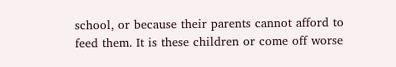school, or because their parents cannot afford to feed them. It is these children or come off worse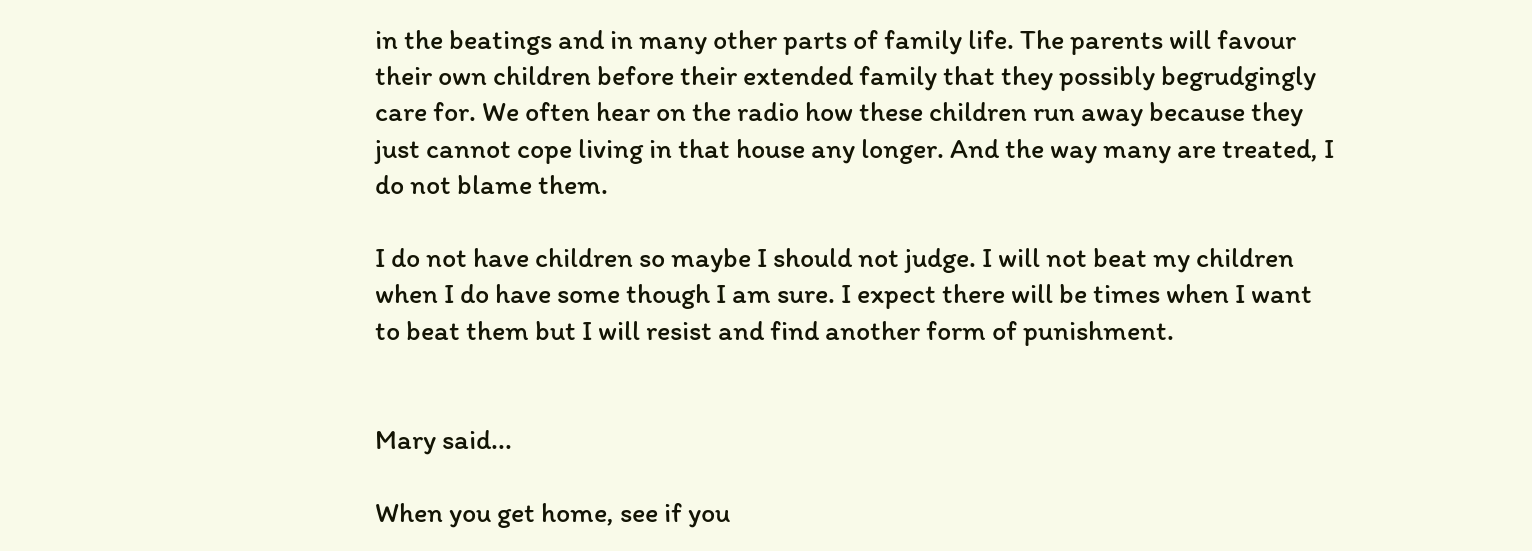in the beatings and in many other parts of family life. The parents will favour their own children before their extended family that they possibly begrudgingly care for. We often hear on the radio how these children run away because they just cannot cope living in that house any longer. And the way many are treated, I do not blame them.

I do not have children so maybe I should not judge. I will not beat my children when I do have some though I am sure. I expect there will be times when I want to beat them but I will resist and find another form of punishment.


Mary said...

When you get home, see if you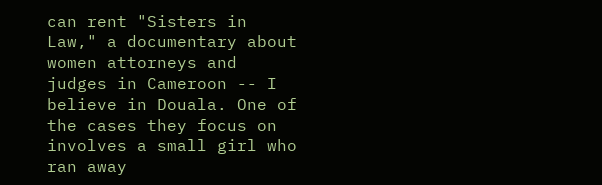can rent "Sisters in Law," a documentary about women attorneys and judges in Cameroon -- I believe in Douala. One of the cases they focus on involves a small girl who ran away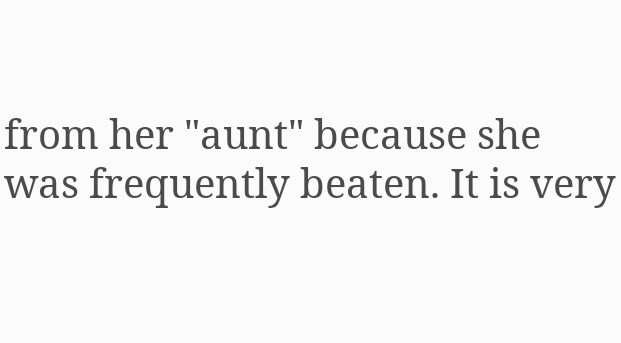from her "aunt" because she was frequently beaten. It is very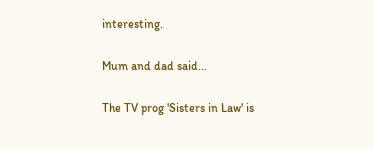interesting.

Mum and dad said...

The TV prog 'Sisters in Law' is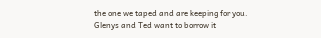the one we taped and are keeping for you. Glenys and Ted want to borrow it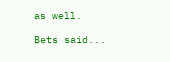as well.

Bets said...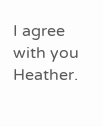I agree with you Heather.